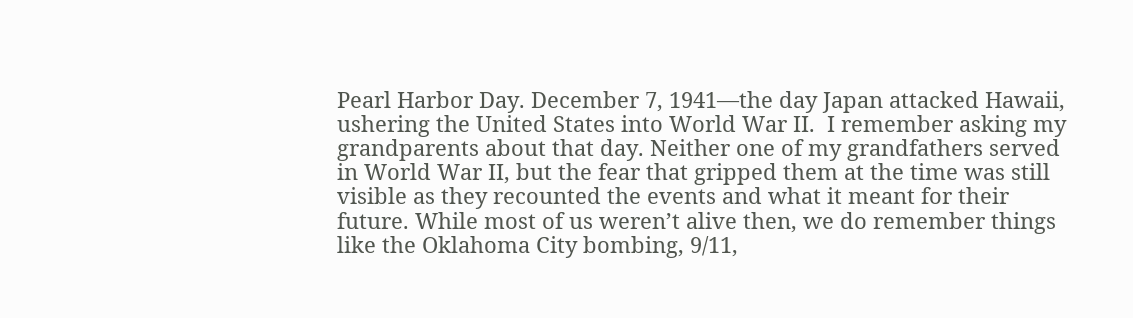Pearl Harbor Day. December 7, 1941—the day Japan attacked Hawaii, ushering the United States into World War II.  I remember asking my grandparents about that day. Neither one of my grandfathers served in World War II, but the fear that gripped them at the time was still visible as they recounted the events and what it meant for their future. While most of us weren’t alive then, we do remember things like the Oklahoma City bombing, 9/11,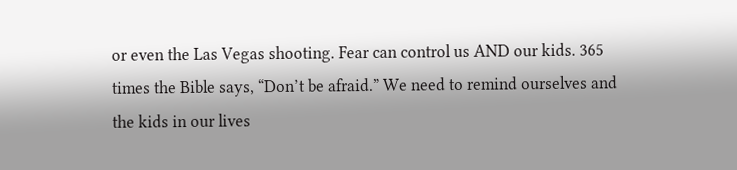or even the Las Vegas shooting. Fear can control us AND our kids. 365 times the Bible says, “Don’t be afraid.” We need to remind ourselves and the kids in our lives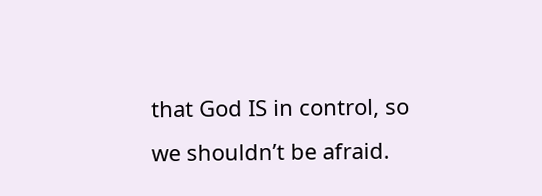that God IS in control, so we shouldn’t be afraid.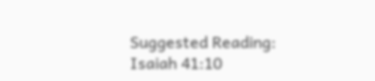Suggested Reading: Isaiah 41:10